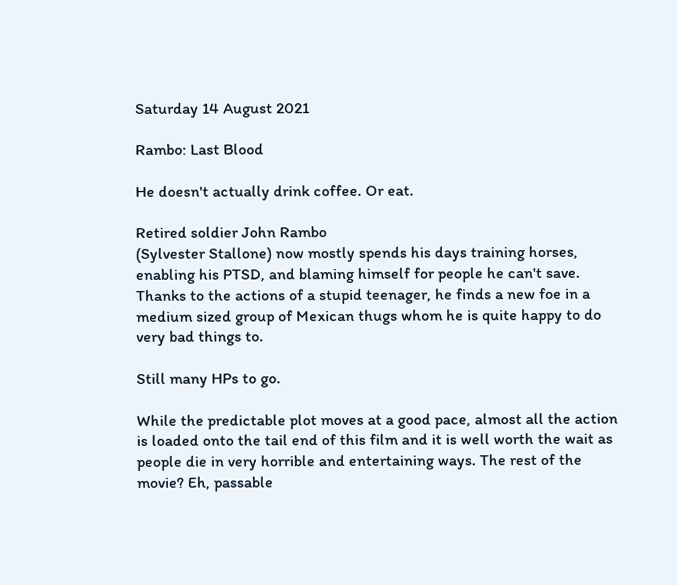Saturday 14 August 2021

Rambo: Last Blood

He doesn't actually drink coffee. Or eat.

Retired soldier John Rambo
(Sylvester Stallone) now mostly spends his days training horses, enabling his PTSD, and blaming himself for people he can't save. Thanks to the actions of a stupid teenager, he finds a new foe in a medium sized group of Mexican thugs whom he is quite happy to do very bad things to.

Still many HPs to go.

While the predictable plot moves at a good pace, almost all the action is loaded onto the tail end of this film and it is well worth the wait as people die in very horrible and entertaining ways. The rest of the movie? Eh, passable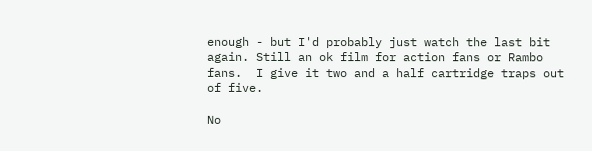enough - but I'd probably just watch the last bit again. Still an ok film for action fans or Rambo fans.  I give it two and a half cartridge traps out of five.

No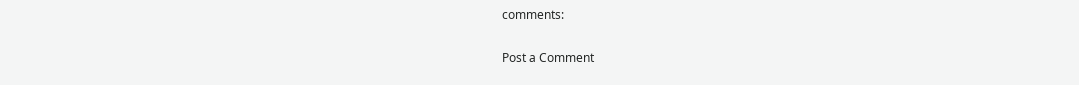comments:

Post a Comment